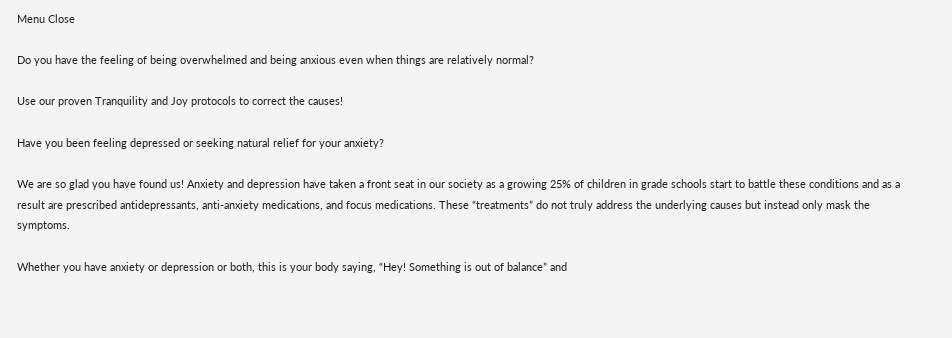Menu Close

Do you have the feeling of being overwhelmed and being anxious even when things are relatively normal?

Use our proven Tranquility and Joy protocols to correct the causes!

Have you been feeling depressed or seeking natural relief for your anxiety?

We are so glad you have found us! Anxiety and depression have taken a front seat in our society as a growing 25% of children in grade schools start to battle these conditions and as a result are prescribed antidepressants, anti-anxiety medications, and focus medications. These “treatments” do not truly address the underlying causes but instead only mask the symptoms.

Whether you have anxiety or depression or both, this is your body saying, “Hey! Something is out of balance” and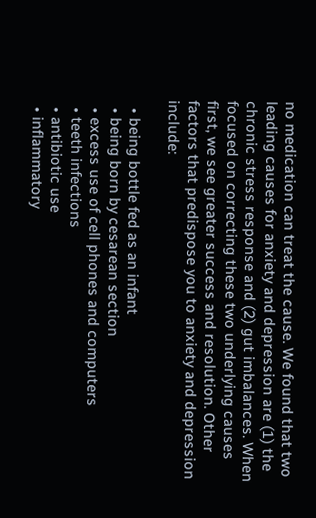no medication can treat the cause. We found that two leading causes for anxiety and depression are (1) the chronic stress response and (2) gut imbalances. When focused on correcting these two underlying causes first, we see greater success and resolution. Other factors that predispose you to anxiety and depression include:

  • being bottle fed as an infant
  • being born by cesarean section
  • excess use of cell phones and computers
  • teeth infections
  • antibiotic use
  • inflammatory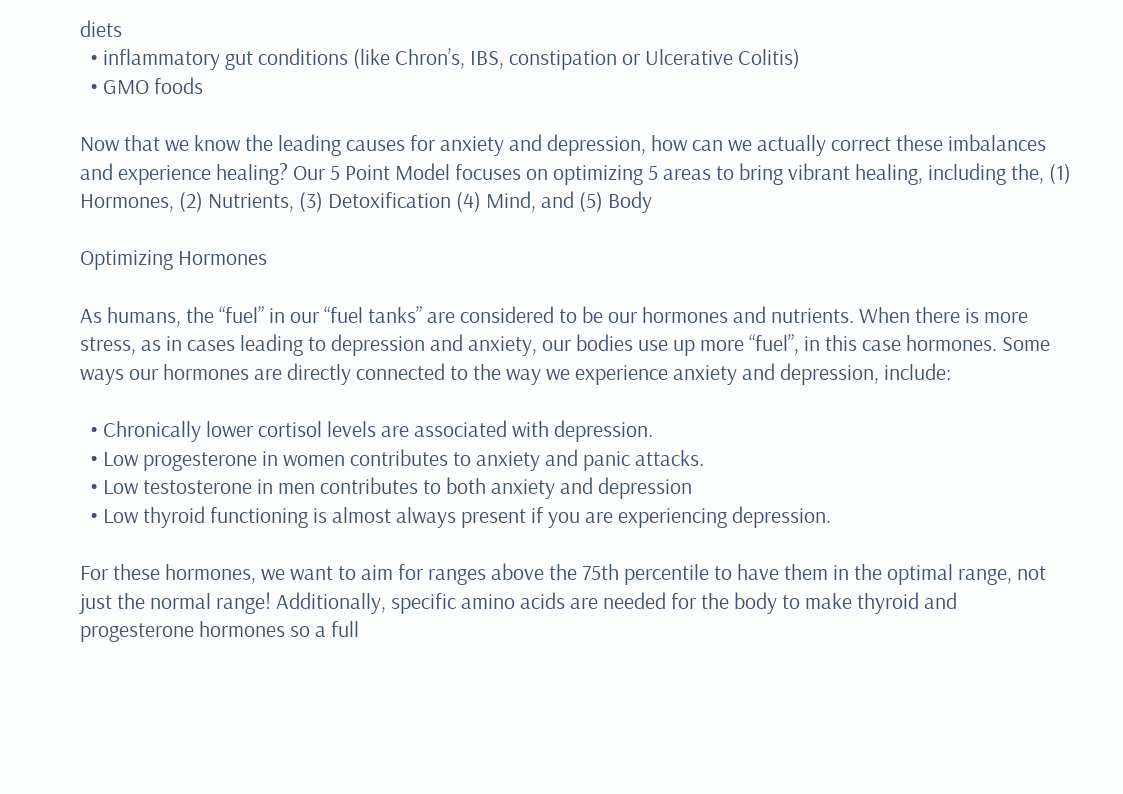diets
  • inflammatory gut conditions (like Chron’s, IBS, constipation or Ulcerative Colitis)
  • GMO foods

Now that we know the leading causes for anxiety and depression, how can we actually correct these imbalances and experience healing? Our 5 Point Model focuses on optimizing 5 areas to bring vibrant healing, including the, (1) Hormones, (2) Nutrients, (3) Detoxification (4) Mind, and (5) Body

Optimizing Hormones

As humans, the “fuel” in our “fuel tanks” are considered to be our hormones and nutrients. When there is more stress, as in cases leading to depression and anxiety, our bodies use up more “fuel”, in this case hormones. Some ways our hormones are directly connected to the way we experience anxiety and depression, include:

  • Chronically lower cortisol levels are associated with depression.
  • Low progesterone in women contributes to anxiety and panic attacks.
  • Low testosterone in men contributes to both anxiety and depression
  • Low thyroid functioning is almost always present if you are experiencing depression.

For these hormones, we want to aim for ranges above the 75th percentile to have them in the optimal range, not just the normal range! Additionally, specific amino acids are needed for the body to make thyroid and progesterone hormones so a full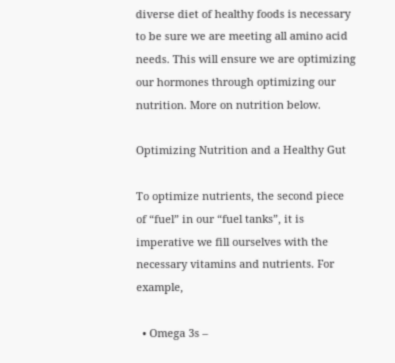diverse diet of healthy foods is necessary to be sure we are meeting all amino acid needs. This will ensure we are optimizing our hormones through optimizing our nutrition. More on nutrition below.

Optimizing Nutrition and a Healthy Gut

To optimize nutrients, the second piece of “fuel” in our “fuel tanks”, it is imperative we fill ourselves with the necessary vitamins and nutrients. For example,

  • Omega 3s –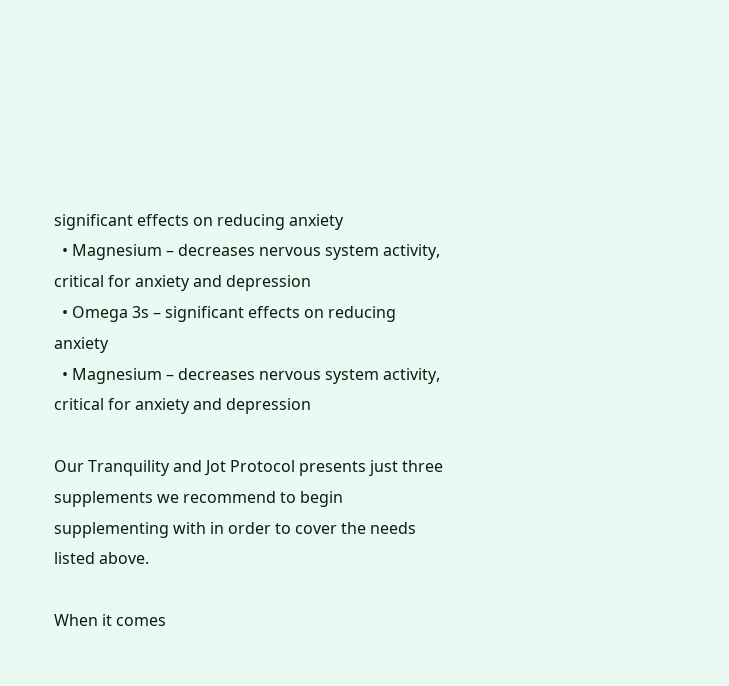significant effects on reducing anxiety
  • Magnesium – decreases nervous system activity, critical for anxiety and depression
  • Omega 3s – significant effects on reducing anxiety
  • Magnesium – decreases nervous system activity, critical for anxiety and depression

Our Tranquility and Jot Protocol presents just three supplements we recommend to begin supplementing with in order to cover the needs listed above.

When it comes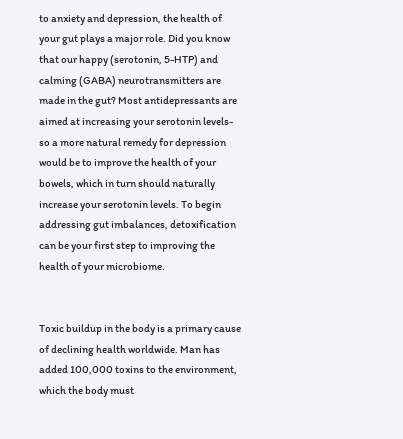to anxiety and depression, the health of your gut plays a major role. Did you know that our happy (serotonin, 5-HTP) and calming (GABA) neurotransmitters are made in the gut? Most antidepressants are aimed at increasing your serotonin levels- so a more natural remedy for depression would be to improve the health of your bowels, which in turn should naturally increase your serotonin levels. To begin addressing gut imbalances, detoxification can be your first step to improving the health of your microbiome.


Toxic buildup in the body is a primary cause of declining health worldwide. Man has added 100,000 toxins to the environment, which the body must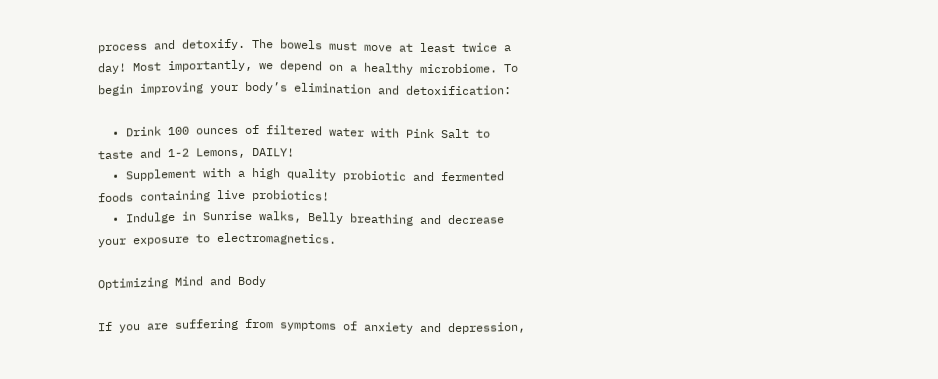process and detoxify. The bowels must move at least twice a day! Most importantly, we depend on a healthy microbiome. To begin improving your body’s elimination and detoxification:

  • Drink 100 ounces of filtered water with Pink Salt to taste and 1-2 Lemons, DAILY!
  • Supplement with a high quality probiotic and fermented foods containing live probiotics!
  • Indulge in Sunrise walks, Belly breathing and decrease your exposure to electromagnetics.

Optimizing Mind and Body

If you are suffering from symptoms of anxiety and depression,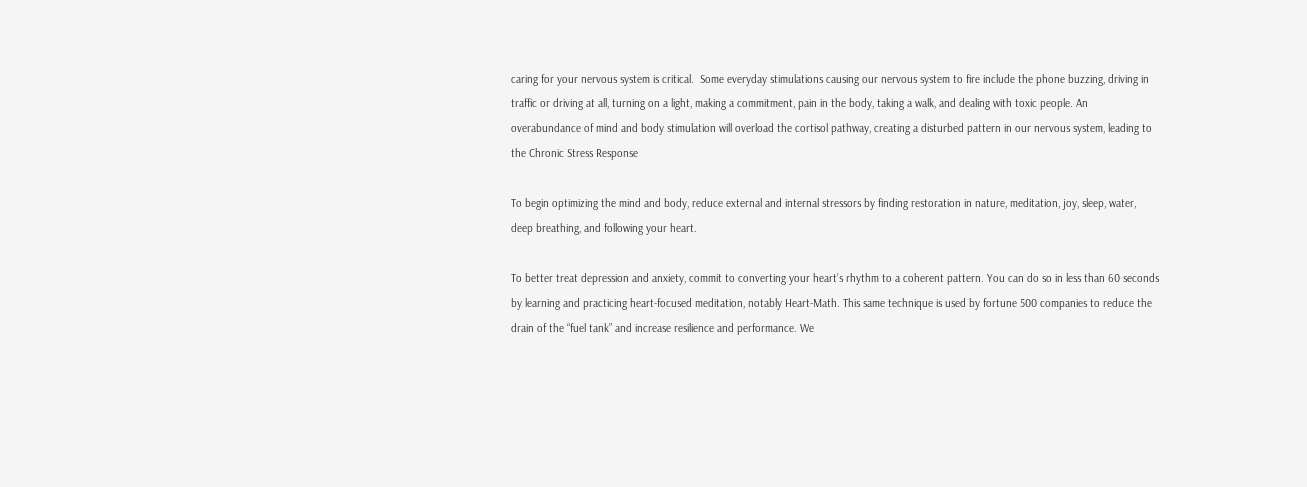caring for your nervous system is critical.  Some everyday stimulations causing our nervous system to fire include the phone buzzing, driving in traffic or driving at all, turning on a light, making a commitment, pain in the body, taking a walk, and dealing with toxic people. An overabundance of mind and body stimulation will overload the cortisol pathway, creating a disturbed pattern in our nervous system, leading to the Chronic Stress Response

To begin optimizing the mind and body, reduce external and internal stressors by finding restoration in nature, meditation, joy, sleep, water, deep breathing, and following your heart.

To better treat depression and anxiety, commit to converting your heart’s rhythm to a coherent pattern. You can do so in less than 60 seconds by learning and practicing heart-focused meditation, notably Heart-Math. This same technique is used by fortune 500 companies to reduce the drain of the “fuel tank” and increase resilience and performance. We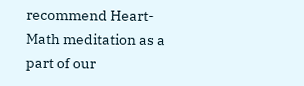recommend Heart-Math meditation as a part of our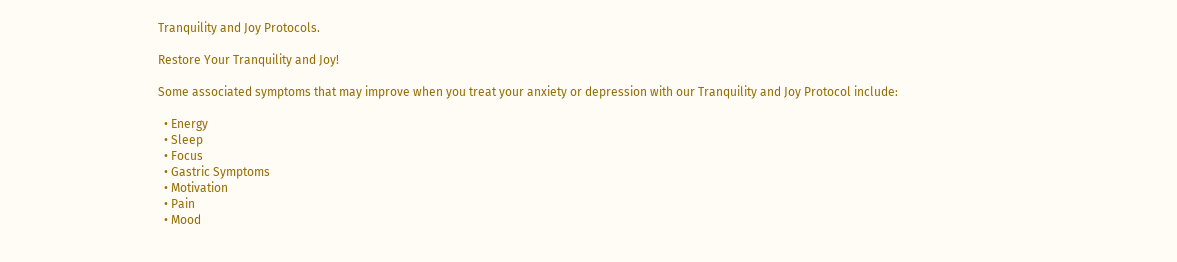Tranquility and Joy Protocols.

Restore Your Tranquility and Joy!

Some associated symptoms that may improve when you treat your anxiety or depression with our Tranquility and Joy Protocol include:

  • Energy
  • Sleep
  • Focus
  • Gastric Symptoms
  • Motivation
  • Pain
  • Mood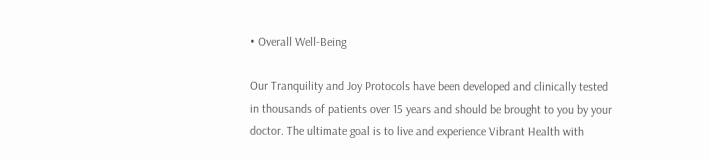• Overall Well-Being

Our Tranquility and Joy Protocols have been developed and clinically tested in thousands of patients over 15 years and should be brought to you by your doctor. The ultimate goal is to live and experience Vibrant Health with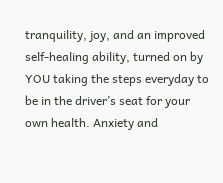tranquility, joy, and an improved self-healing ability, turned on by YOU taking the steps everyday to be in the driver’s seat for your own health. Anxiety and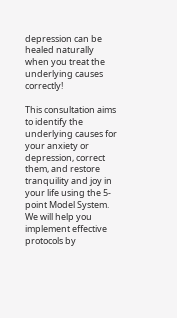depression can be healed naturally when you treat the underlying causes correctly!

This consultation aims to identify the underlying causes for your anxiety or depression, correct them, and restore tranquility and joy in your life using the 5-point Model System. We will help you implement effective protocols by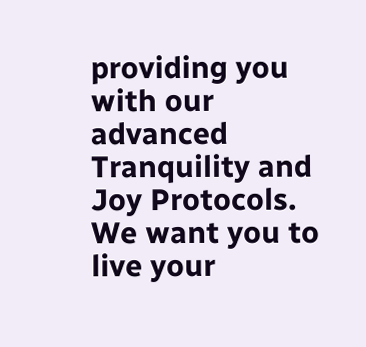providing you with our advanced Tranquility and Joy Protocols. We want you to live your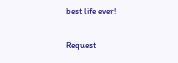best life ever!

Request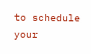to schedule your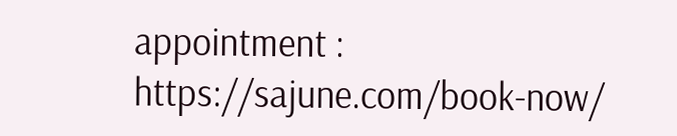appointment : https://sajune.com/book-now/